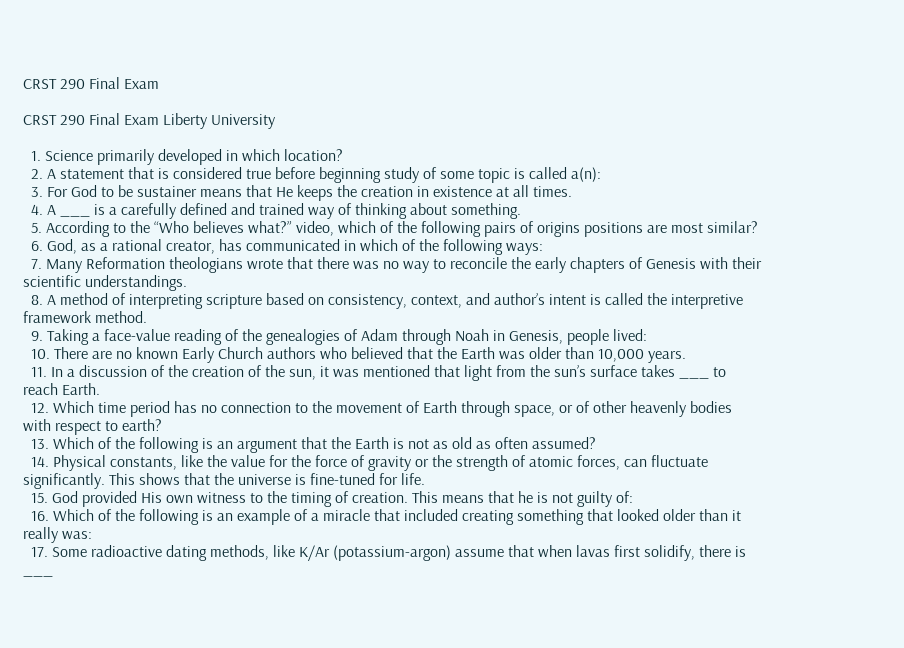CRST 290 Final Exam

CRST 290 Final Exam Liberty University

  1. Science primarily developed in which location?
  2. A statement that is considered true before beginning study of some topic is called a(n):
  3. For God to be sustainer means that He keeps the creation in existence at all times.
  4. A ___ is a carefully defined and trained way of thinking about something.
  5. According to the “Who believes what?” video, which of the following pairs of origins positions are most similar?
  6. God, as a rational creator, has communicated in which of the following ways:
  7. Many Reformation theologians wrote that there was no way to reconcile the early chapters of Genesis with their scientific understandings.
  8. A method of interpreting scripture based on consistency, context, and author’s intent is called the interpretive framework method.
  9. Taking a face-value reading of the genealogies of Adam through Noah in Genesis, people lived:
  10. There are no known Early Church authors who believed that the Earth was older than 10,000 years.
  11. In a discussion of the creation of the sun, it was mentioned that light from the sun’s surface takes ___ to reach Earth.
  12. Which time period has no connection to the movement of Earth through space, or of other heavenly bodies with respect to earth?
  13. Which of the following is an argument that the Earth is not as old as often assumed?
  14. Physical constants, like the value for the force of gravity or the strength of atomic forces, can fluctuate significantly. This shows that the universe is fine-tuned for life.
  15. God provided His own witness to the timing of creation. This means that he is not guilty of:
  16. Which of the following is an example of a miracle that included creating something that looked older than it really was:
  17. Some radioactive dating methods, like K/Ar (potassium-argon) assume that when lavas first solidify, there is ___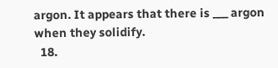argon. It appears that there is ___ argon when they solidify.
  18.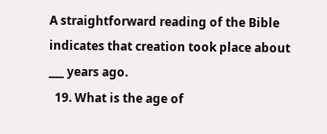A straightforward reading of the Bible indicates that creation took place about ___ years ago.
  19. What is the age of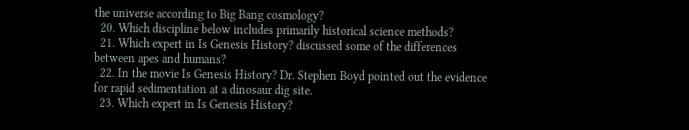the universe according to Big Bang cosmology?
  20. Which discipline below includes primarily historical science methods?
  21. Which expert in Is Genesis History? discussed some of the differences between apes and humans?
  22. In the movie Is Genesis History? Dr. Stephen Boyd pointed out the evidence for rapid sedimentation at a dinosaur dig site.
  23. Which expert in Is Genesis History?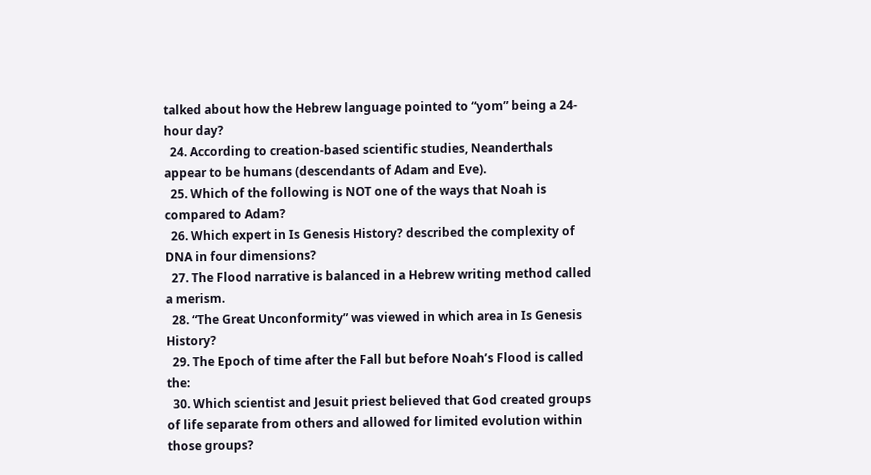talked about how the Hebrew language pointed to “yom” being a 24-hour day?
  24. According to creation-based scientific studies, Neanderthals appear to be humans (descendants of Adam and Eve).
  25. Which of the following is NOT one of the ways that Noah is compared to Adam?
  26. Which expert in Is Genesis History? described the complexity of DNA in four dimensions?
  27. The Flood narrative is balanced in a Hebrew writing method called a merism.
  28. “The Great Unconformity” was viewed in which area in Is Genesis History?
  29. The Epoch of time after the Fall but before Noah’s Flood is called the:
  30. Which scientist and Jesuit priest believed that God created groups of life separate from others and allowed for limited evolution within those groups?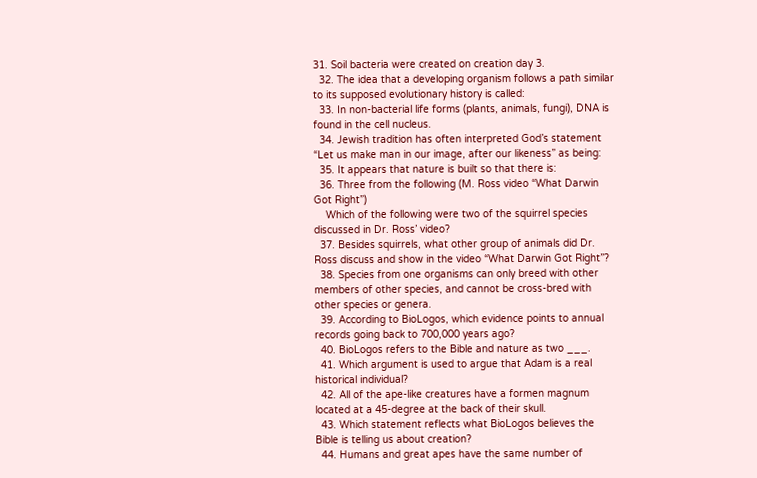31. Soil bacteria were created on creation day 3.
  32. The idea that a developing organism follows a path similar to its supposed evolutionary history is called:
  33. In non-bacterial life forms (plants, animals, fungi), DNA is found in the cell nucleus.
  34. Jewish tradition has often interpreted God’s statement “Let us make man in our image, after our likeness” as being:
  35. It appears that nature is built so that there is:
  36. Three from the following (M. Ross video “What Darwin Got Right”)
    Which of the following were two of the squirrel species discussed in Dr. Ross’ video?
  37. Besides squirrels, what other group of animals did Dr. Ross discuss and show in the video “What Darwin Got Right”?
  38. Species from one organisms can only breed with other members of other species, and cannot be cross-bred with other species or genera.
  39. According to BioLogos, which evidence points to annual records going back to 700,000 years ago?
  40. BioLogos refers to the Bible and nature as two ___.
  41. Which argument is used to argue that Adam is a real historical individual?
  42. All of the ape-like creatures have a formen magnum located at a 45-degree at the back of their skull.
  43. Which statement reflects what BioLogos believes the Bible is telling us about creation?
  44. Humans and great apes have the same number of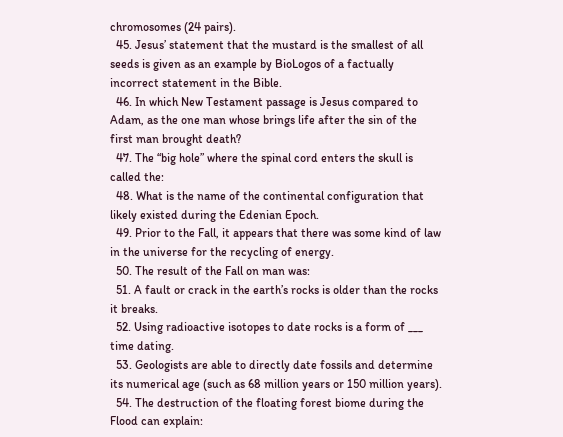chromosomes (24 pairs).
  45. Jesus’ statement that the mustard is the smallest of all seeds is given as an example by BioLogos of a factually incorrect statement in the Bible.
  46. In which New Testament passage is Jesus compared to Adam, as the one man whose brings life after the sin of the first man brought death?
  47. The “big hole” where the spinal cord enters the skull is called the:
  48. What is the name of the continental configuration that likely existed during the Edenian Epoch.
  49. Prior to the Fall, it appears that there was some kind of law in the universe for the recycling of energy.
  50. The result of the Fall on man was:
  51. A fault or crack in the earth’s rocks is older than the rocks it breaks.
  52. Using radioactive isotopes to date rocks is a form of ___ time dating.
  53. Geologists are able to directly date fossils and determine its numerical age (such as 68 million years or 150 million years).
  54. The destruction of the floating forest biome during the Flood can explain: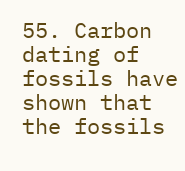55. Carbon dating of fossils have shown that the fossils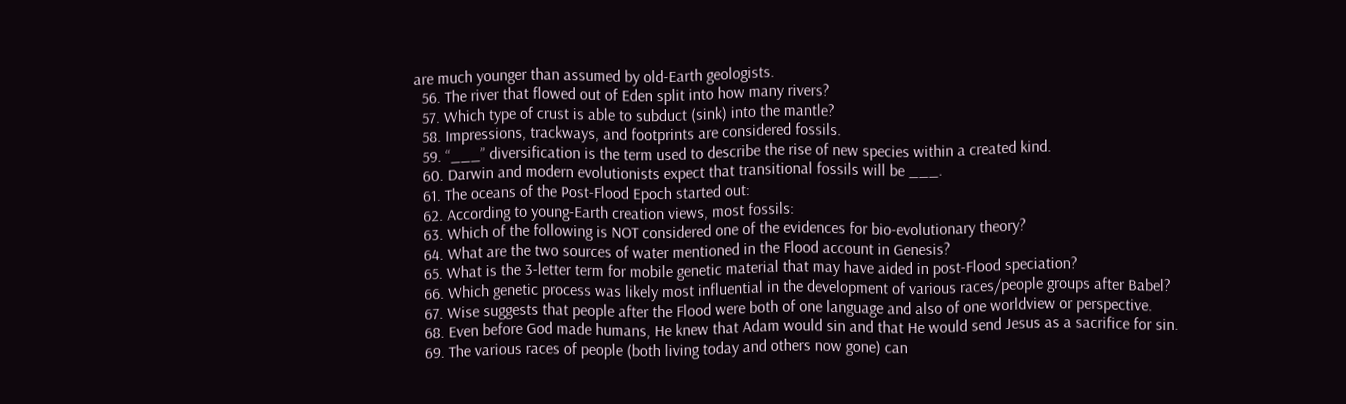are much younger than assumed by old-Earth geologists.
  56. The river that flowed out of Eden split into how many rivers?
  57. Which type of crust is able to subduct (sink) into the mantle?
  58. Impressions, trackways, and footprints are considered fossils.
  59. “___” diversification is the term used to describe the rise of new species within a created kind.
  60. Darwin and modern evolutionists expect that transitional fossils will be ___.
  61. The oceans of the Post-Flood Epoch started out:
  62. According to young-Earth creation views, most fossils:
  63. Which of the following is NOT considered one of the evidences for bio-evolutionary theory?
  64. What are the two sources of water mentioned in the Flood account in Genesis?
  65. What is the 3-letter term for mobile genetic material that may have aided in post-Flood speciation?
  66. Which genetic process was likely most influential in the development of various races/people groups after Babel?
  67. Wise suggests that people after the Flood were both of one language and also of one worldview or perspective.
  68. Even before God made humans, He knew that Adam would sin and that He would send Jesus as a sacrifice for sin.
  69. The various races of people (both living today and others now gone) can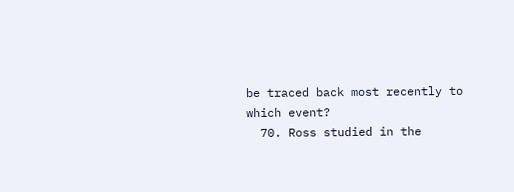be traced back most recently to which event?
  70. Ross studied in the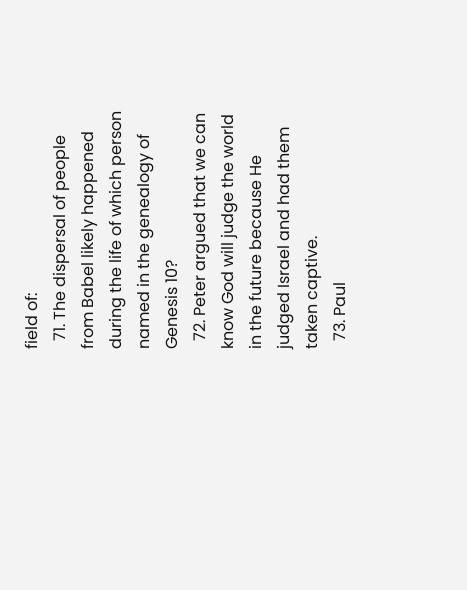field of:
  71. The dispersal of people from Babel likely happened during the life of which person named in the genealogy of Genesis 10?
  72. Peter argued that we can know God will judge the world in the future because He judged Israel and had them taken captive.
  73. Paul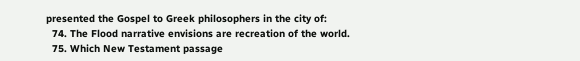presented the Gospel to Greek philosophers in the city of:
  74. The Flood narrative envisions are recreation of the world.
  75. Which New Testament passage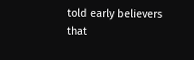told early believers that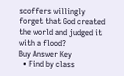scoffers willingly forget that God created the world and judged it with a flood?
Buy Answer Key
  • Find by class